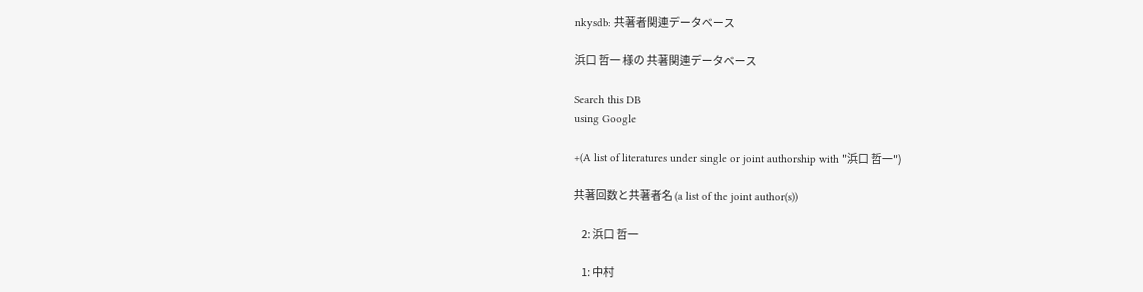nkysdb: 共著者関連データベース

浜口 哲一 様の 共著関連データベース

Search this DB
using Google

+(A list of literatures under single or joint authorship with "浜口 哲一")

共著回数と共著者名 (a list of the joint author(s))

    2: 浜口 哲一

    1: 中村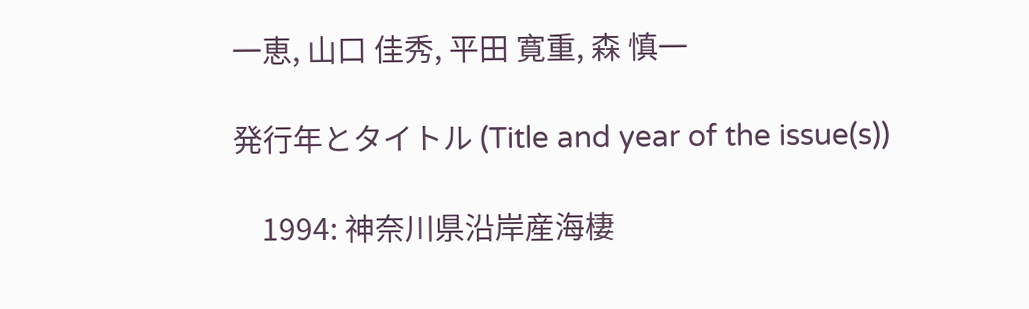一恵, 山口 佳秀, 平田 寛重, 森 慎一

発行年とタイトル (Title and year of the issue(s))

    1994: 神奈川県沿岸産海棲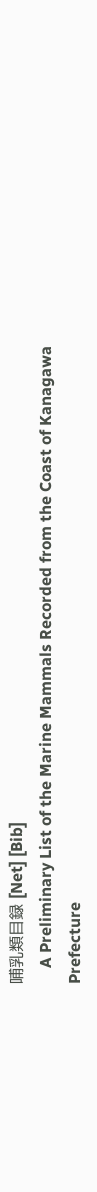哺乳類目録 [Net] [Bib]
    A Preliminary List of the Marine Mammals Recorded from the Coast of Kanagawa Prefecture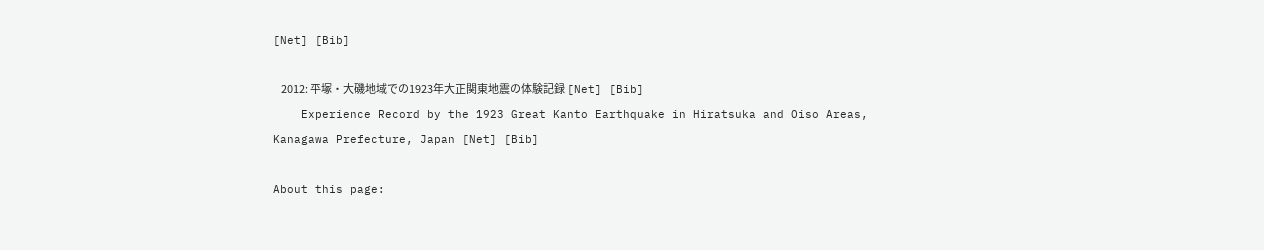[Net] [Bib]

    2012: 平塚・大磯地域での1923年大正関東地震の体験記録 [Net] [Bib]
    Experience Record by the 1923 Great Kanto Earthquake in Hiratsuka and Oiso Areas, Kanagawa Prefecture, Japan [Net] [Bib]

About this page: